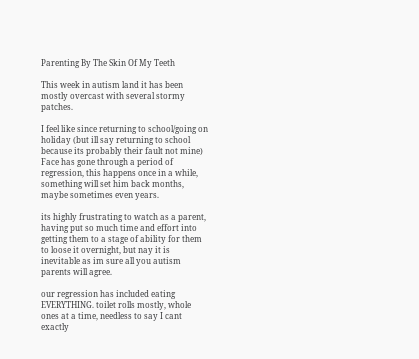Parenting By The Skin Of My Teeth

This week in autism land it has been mostly overcast with several stormy patches.

I feel like since returning to school/going on holiday (but ill say returning to school because its probably their fault not mine) Face has gone through a period of regression, this happens once in a while, something will set him back months, maybe sometimes even years.

its highly frustrating to watch as a parent, having put so much time and effort into getting them to a stage of ability for them to loose it overnight, but nay it is inevitable as im sure all you autism parents will agree.

our regression has included eating EVERYTHING. toilet rolls mostly, whole ones at a time, needless to say I cant exactly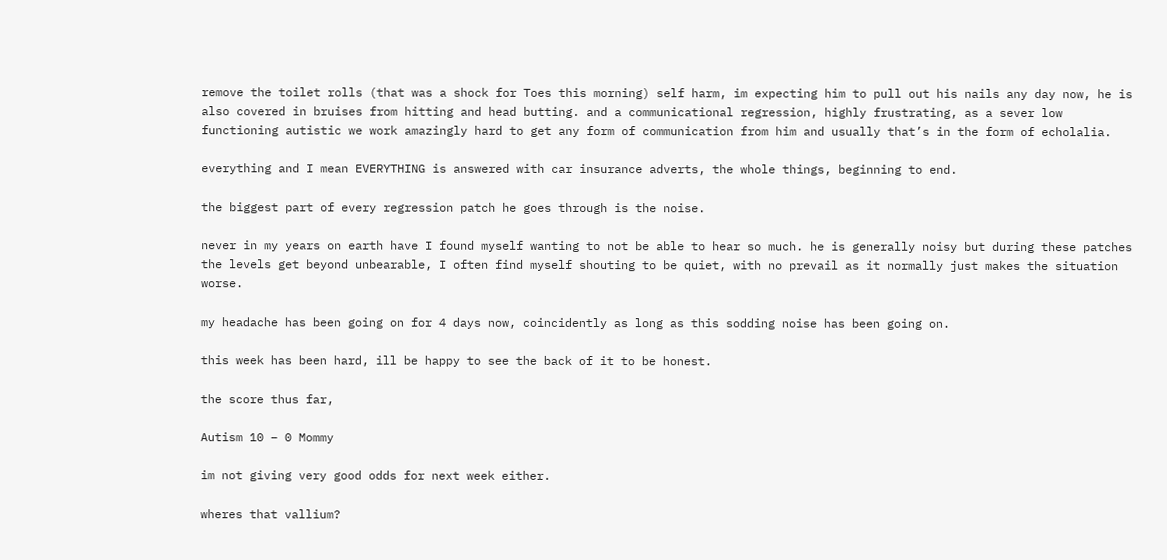remove the toilet rolls (that was a shock for Toes this morning) self harm, im expecting him to pull out his nails any day now, he is also covered in bruises from hitting and head butting. and a communicational regression, highly frustrating, as a sever low functioning autistic we work amazingly hard to get any form of communication from him and usually that’s in the form of echolalia.

everything and I mean EVERYTHING is answered with car insurance adverts, the whole things, beginning to end.

the biggest part of every regression patch he goes through is the noise.

never in my years on earth have I found myself wanting to not be able to hear so much. he is generally noisy but during these patches the levels get beyond unbearable, I often find myself shouting to be quiet, with no prevail as it normally just makes the situation worse.

my headache has been going on for 4 days now, coincidently as long as this sodding noise has been going on.

this week has been hard, ill be happy to see the back of it to be honest.

the score thus far,

Autism 10 – 0 Mommy

im not giving very good odds for next week either.

wheres that vallium?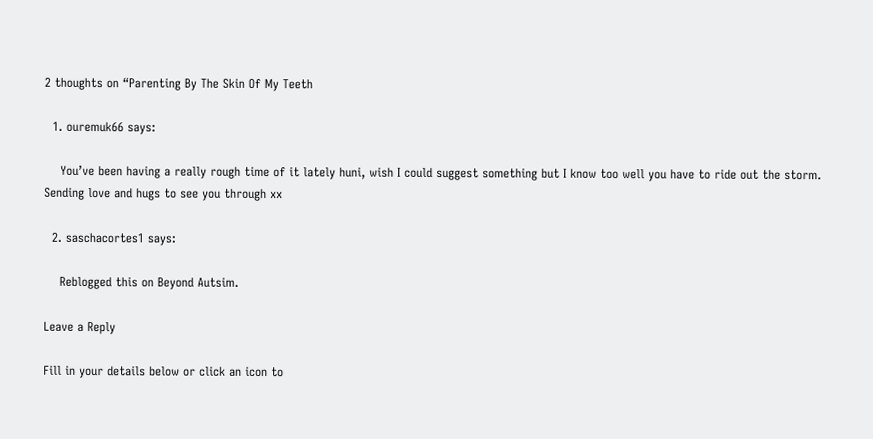2 thoughts on “Parenting By The Skin Of My Teeth

  1. ouremuk66 says:

    You’ve been having a really rough time of it lately huni, wish I could suggest something but I know too well you have to ride out the storm. Sending love and hugs to see you through xx

  2. saschacortes1 says:

    Reblogged this on Beyond Autsim.

Leave a Reply

Fill in your details below or click an icon to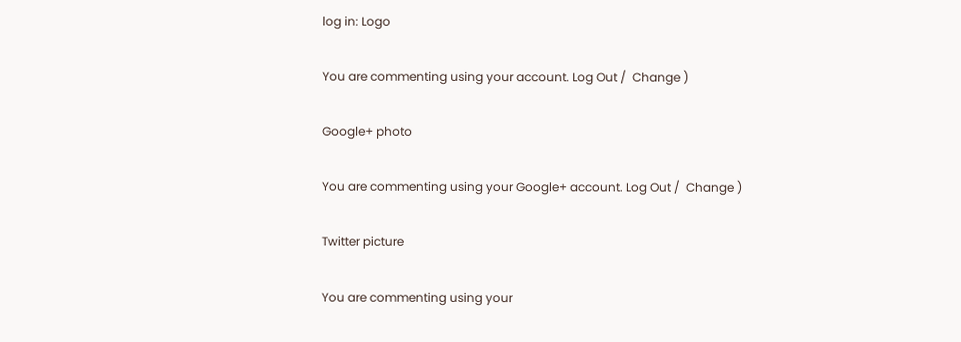log in: Logo

You are commenting using your account. Log Out /  Change )

Google+ photo

You are commenting using your Google+ account. Log Out /  Change )

Twitter picture

You are commenting using your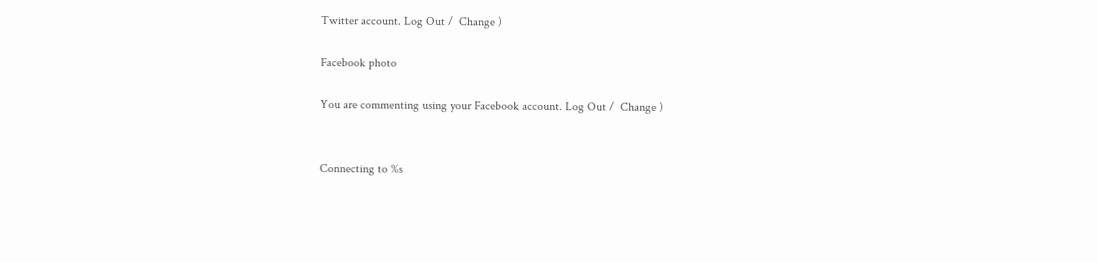Twitter account. Log Out /  Change )

Facebook photo

You are commenting using your Facebook account. Log Out /  Change )


Connecting to %s